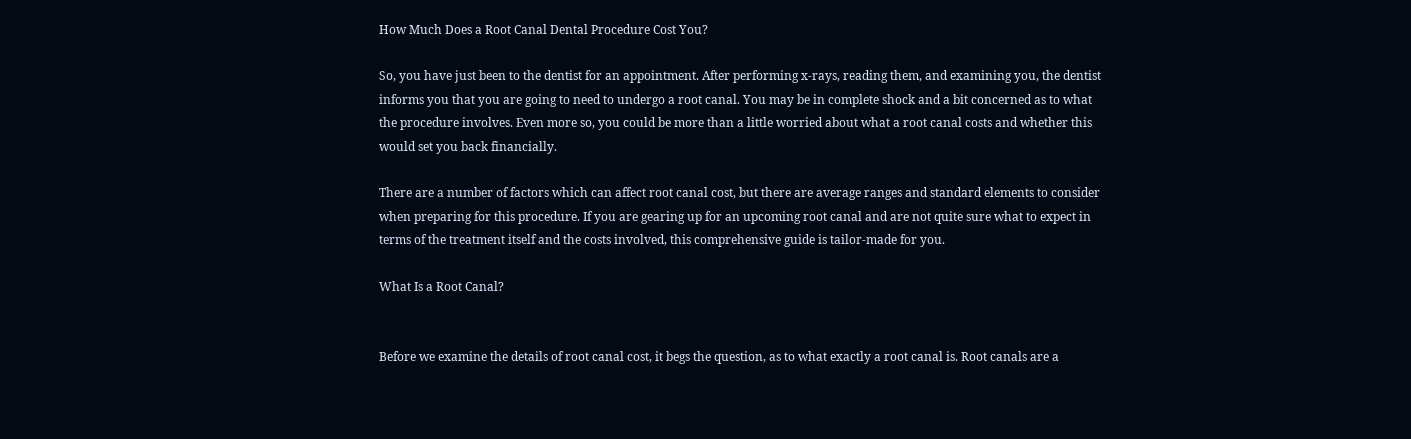How Much Does a Root Canal Dental Procedure Cost You?

So, you have just been to the dentist for an appointment. After performing x-rays, reading them, and examining you, the dentist informs you that you are going to need to undergo a root canal. You may be in complete shock and a bit concerned as to what the procedure involves. Even more so, you could be more than a little worried about what a root canal costs and whether this would set you back financially.

There are a number of factors which can affect root canal cost, but there are average ranges and standard elements to consider when preparing for this procedure. If you are gearing up for an upcoming root canal and are not quite sure what to expect in terms of the treatment itself and the costs involved, this comprehensive guide is tailor-made for you.

What Is a Root Canal?


Before we examine the details of root canal cost, it begs the question, as to what exactly a root canal is. Root canals are a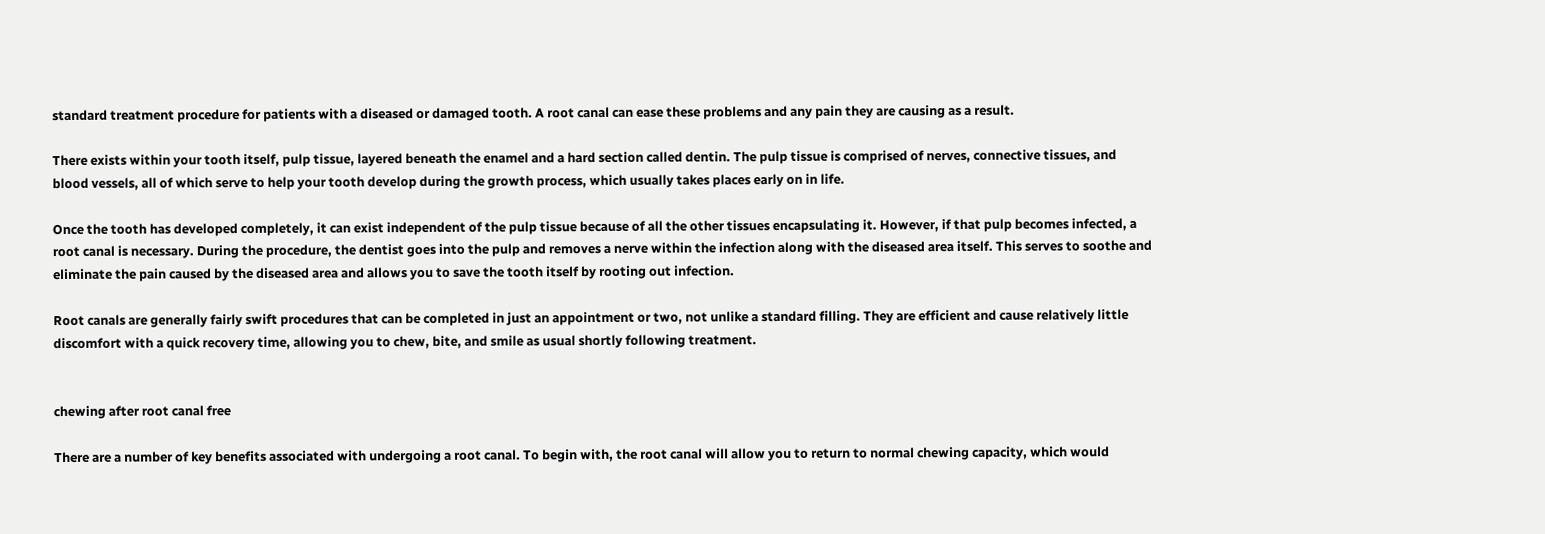standard treatment procedure for patients with a diseased or damaged tooth. A root canal can ease these problems and any pain they are causing as a result.

There exists within your tooth itself, pulp tissue, layered beneath the enamel and a hard section called dentin. The pulp tissue is comprised of nerves, connective tissues, and blood vessels, all of which serve to help your tooth develop during the growth process, which usually takes places early on in life.

Once the tooth has developed completely, it can exist independent of the pulp tissue because of all the other tissues encapsulating it. However, if that pulp becomes infected, a root canal is necessary. During the procedure, the dentist goes into the pulp and removes a nerve within the infection along with the diseased area itself. This serves to soothe and eliminate the pain caused by the diseased area and allows you to save the tooth itself by rooting out infection.

Root canals are generally fairly swift procedures that can be completed in just an appointment or two, not unlike a standard filling. They are efficient and cause relatively little discomfort with a quick recovery time, allowing you to chew, bite, and smile as usual shortly following treatment.


chewing after root canal free

There are a number of key benefits associated with undergoing a root canal. To begin with, the root canal will allow you to return to normal chewing capacity, which would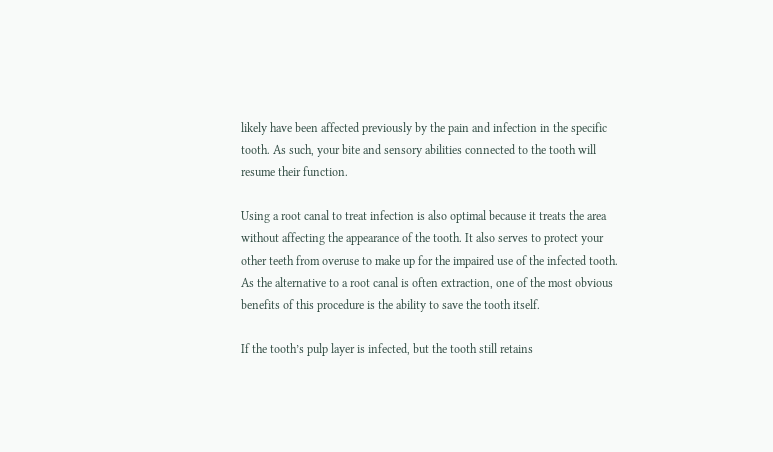likely have been affected previously by the pain and infection in the specific tooth. As such, your bite and sensory abilities connected to the tooth will resume their function.

Using a root canal to treat infection is also optimal because it treats the area without affecting the appearance of the tooth. It also serves to protect your other teeth from overuse to make up for the impaired use of the infected tooth. As the alternative to a root canal is often extraction, one of the most obvious benefits of this procedure is the ability to save the tooth itself.

If the tooth’s pulp layer is infected, but the tooth still retains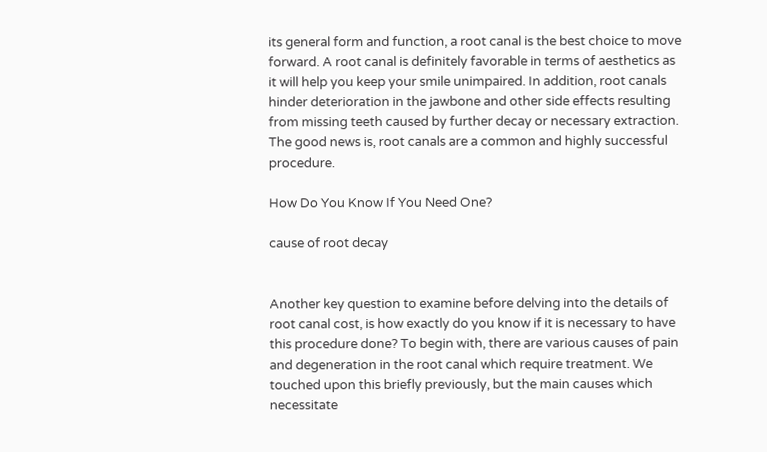its general form and function, a root canal is the best choice to move forward. A root canal is definitely favorable in terms of aesthetics as it will help you keep your smile unimpaired. In addition, root canals hinder deterioration in the jawbone and other side effects resulting from missing teeth caused by further decay or necessary extraction. The good news is, root canals are a common and highly successful procedure.

How Do You Know If You Need One?

cause of root decay


Another key question to examine before delving into the details of root canal cost, is how exactly do you know if it is necessary to have this procedure done? To begin with, there are various causes of pain and degeneration in the root canal which require treatment. We touched upon this briefly previously, but the main causes which necessitate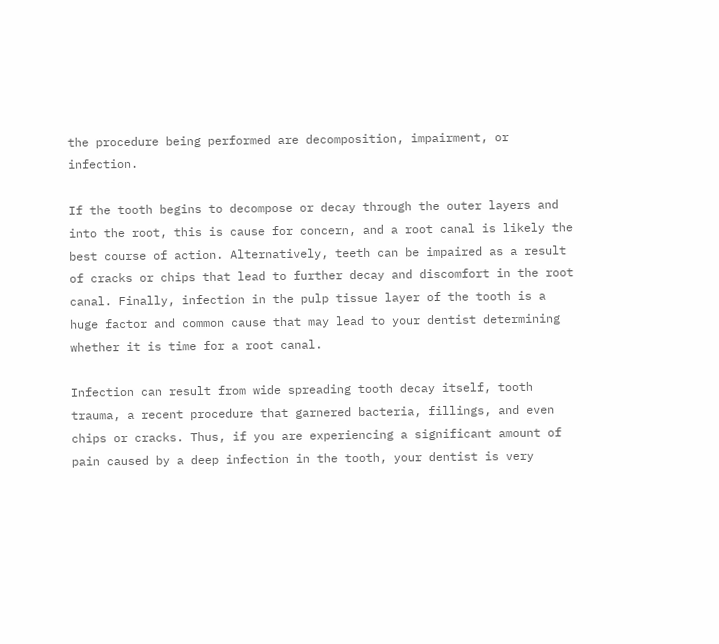the procedure being performed are decomposition, impairment, or infection.

If the tooth begins to decompose or decay through the outer layers and into the root, this is cause for concern, and a root canal is likely the best course of action. Alternatively, teeth can be impaired as a result of cracks or chips that lead to further decay and discomfort in the root canal. Finally, infection in the pulp tissue layer of the tooth is a huge factor and common cause that may lead to your dentist determining whether it is time for a root canal.

Infection can result from wide spreading tooth decay itself, tooth trauma, a recent procedure that garnered bacteria, fillings, and even chips or cracks. Thus, if you are experiencing a significant amount of pain caused by a deep infection in the tooth, your dentist is very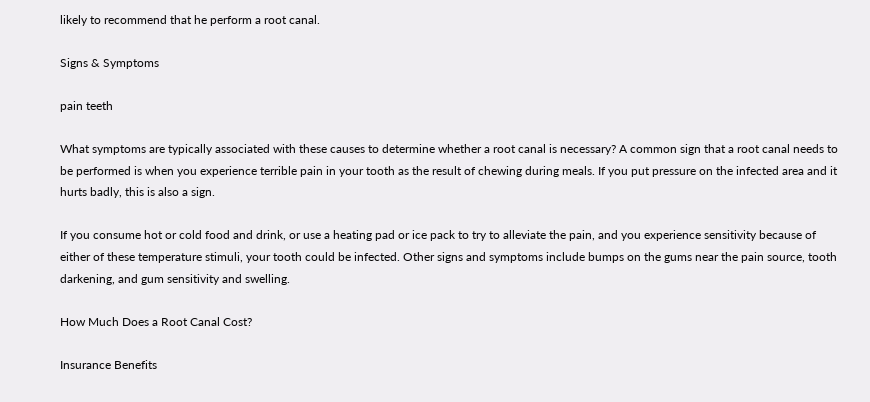likely to recommend that he perform a root canal.

Signs & Symptoms

pain teeth

What symptoms are typically associated with these causes to determine whether a root canal is necessary? A common sign that a root canal needs to be performed is when you experience terrible pain in your tooth as the result of chewing during meals. If you put pressure on the infected area and it hurts badly, this is also a sign.

If you consume hot or cold food and drink, or use a heating pad or ice pack to try to alleviate the pain, and you experience sensitivity because of either of these temperature stimuli, your tooth could be infected. Other signs and symptoms include bumps on the gums near the pain source, tooth darkening, and gum sensitivity and swelling.

How Much Does a Root Canal Cost?

Insurance Benefits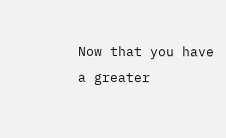Now that you have a greater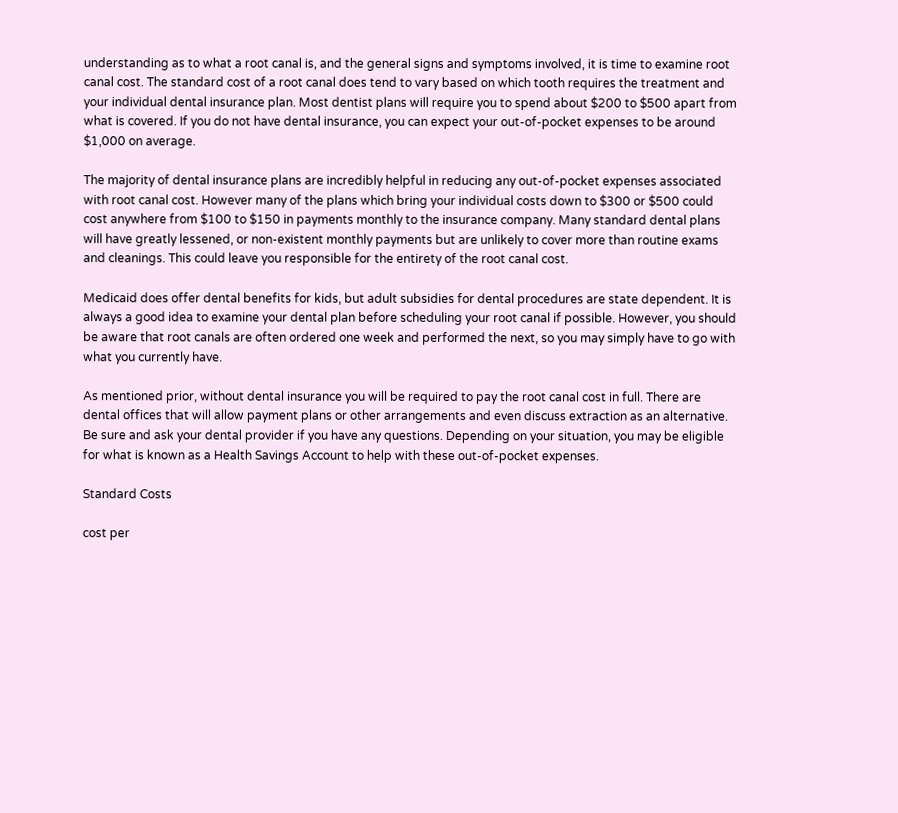understanding as to what a root canal is, and the general signs and symptoms involved, it is time to examine root canal cost. The standard cost of a root canal does tend to vary based on which tooth requires the treatment and your individual dental insurance plan. Most dentist plans will require you to spend about $200 to $500 apart from what is covered. If you do not have dental insurance, you can expect your out-of-pocket expenses to be around $1,000 on average.

The majority of dental insurance plans are incredibly helpful in reducing any out-of-pocket expenses associated with root canal cost. However many of the plans which bring your individual costs down to $300 or $500 could cost anywhere from $100 to $150 in payments monthly to the insurance company. Many standard dental plans will have greatly lessened, or non-existent monthly payments but are unlikely to cover more than routine exams and cleanings. This could leave you responsible for the entirety of the root canal cost.

Medicaid does offer dental benefits for kids, but adult subsidies for dental procedures are state dependent. It is always a good idea to examine your dental plan before scheduling your root canal if possible. However, you should be aware that root canals are often ordered one week and performed the next, so you may simply have to go with what you currently have.

As mentioned prior, without dental insurance you will be required to pay the root canal cost in full. There are dental offices that will allow payment plans or other arrangements and even discuss extraction as an alternative. Be sure and ask your dental provider if you have any questions. Depending on your situation, you may be eligible for what is known as a Health Savings Account to help with these out-of-pocket expenses.

Standard Costs

cost per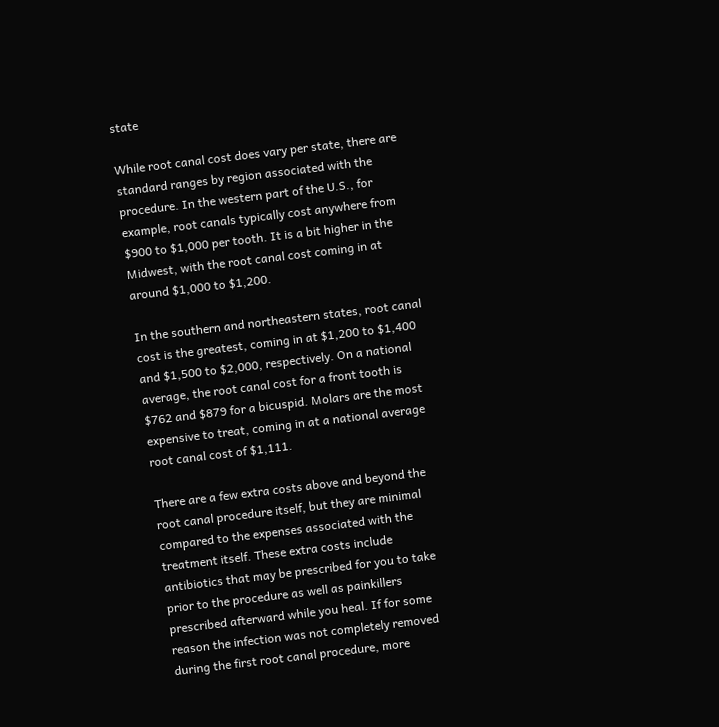state

While root canal cost does vary per state, there are standard ranges by region associated with the procedure. In the western part of the U.S., for example, root canals typically cost anywhere from $900 to $1,000 per tooth. It is a bit higher in the Midwest, with the root canal cost coming in at around $1,000 to $1,200.

In the southern and northeastern states, root canal cost is the greatest, coming in at $1,200 to $1,400 and $1,500 to $2,000, respectively. On a national average, the root canal cost for a front tooth is $762 and $879 for a bicuspid. Molars are the most expensive to treat, coming in at a national average root canal cost of $1,111.

There are a few extra costs above and beyond the root canal procedure itself, but they are minimal compared to the expenses associated with the treatment itself. These extra costs include antibiotics that may be prescribed for you to take prior to the procedure as well as painkillers prescribed afterward while you heal. If for some reason the infection was not completely removed during the first root canal procedure, more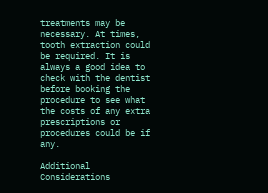treatments may be necessary. At times, tooth extraction could be required. It is always a good idea to check with the dentist before booking the procedure to see what the costs of any extra prescriptions or procedures could be if any.

Additional Considerations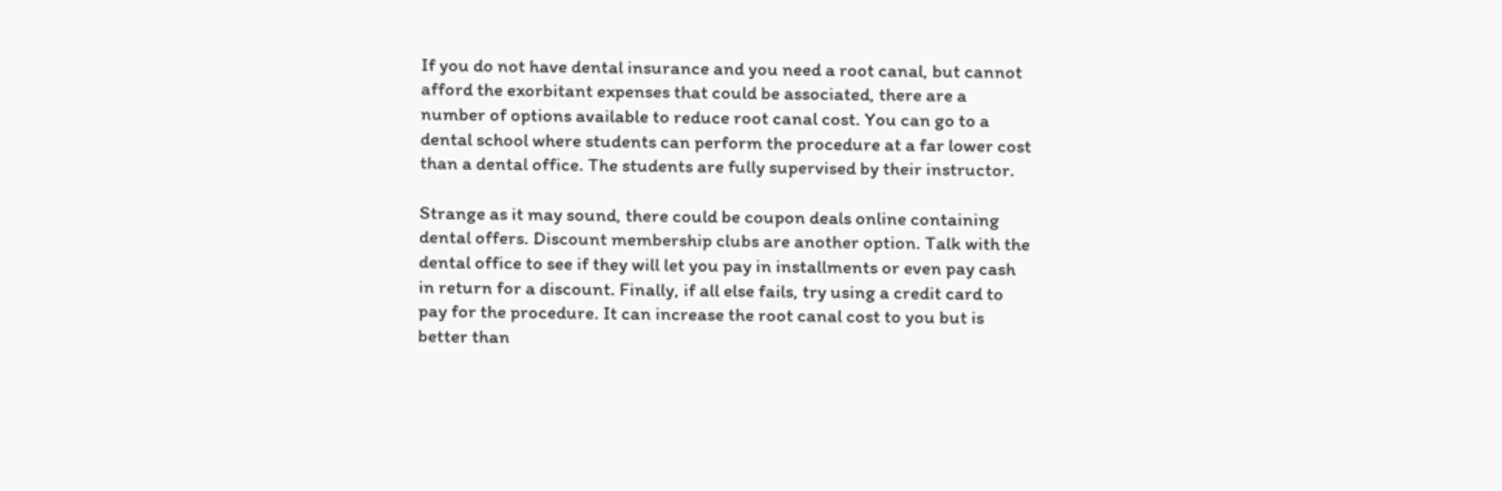If you do not have dental insurance and you need a root canal, but cannot afford the exorbitant expenses that could be associated, there are a number of options available to reduce root canal cost. You can go to a dental school where students can perform the procedure at a far lower cost than a dental office. The students are fully supervised by their instructor.

Strange as it may sound, there could be coupon deals online containing dental offers. Discount membership clubs are another option. Talk with the dental office to see if they will let you pay in installments or even pay cash in return for a discount. Finally, if all else fails, try using a credit card to pay for the procedure. It can increase the root canal cost to you but is better than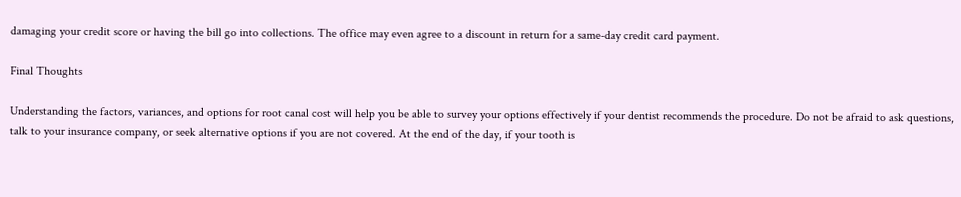damaging your credit score or having the bill go into collections. The office may even agree to a discount in return for a same-day credit card payment.

Final Thoughts

Understanding the factors, variances, and options for root canal cost will help you be able to survey your options effectively if your dentist recommends the procedure. Do not be afraid to ask questions, talk to your insurance company, or seek alternative options if you are not covered. At the end of the day, if your tooth is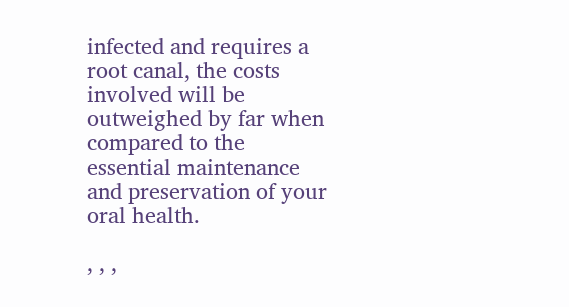infected and requires a root canal, the costs involved will be outweighed by far when compared to the essential maintenance and preservation of your oral health.

, , ,